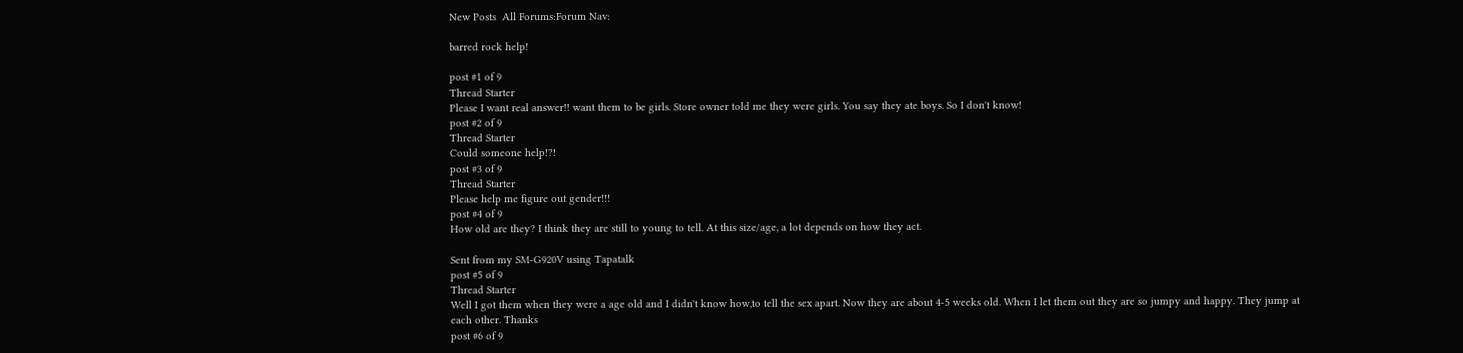New Posts  All Forums:Forum Nav:

barred rock help!

post #1 of 9
Thread Starter
Please I want real answer!! want them to be girls. Store owner told me they were girls. You say they ate boys. So I don't know!
post #2 of 9
Thread Starter
Could someone help!?!
post #3 of 9
Thread Starter
Please help me figure out gender!!!
post #4 of 9
How old are they? I think they are still to young to tell. At this size/age, a lot depends on how they act.

Sent from my SM-G920V using Tapatalk
post #5 of 9
Thread Starter
Well I got them when they were a age old and I didn't know how,to tell the sex apart. Now they are about 4-5 weeks old. When I let them out they are so jumpy and happy. They jump at each other. Thanks
post #6 of 9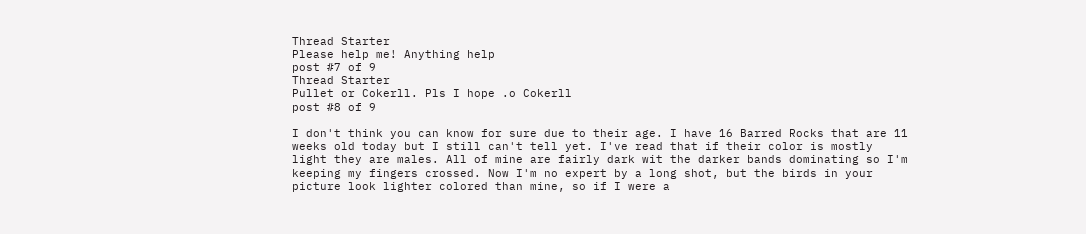Thread Starter
Please help me! Anything help
post #7 of 9
Thread Starter
Pullet or Cokerll. Pls I hope .o Cokerll
post #8 of 9

I don't think you can know for sure due to their age. I have 16 Barred Rocks that are 11 weeks old today but I still can't tell yet. I've read that if their color is mostly light they are males. All of mine are fairly dark wit the darker bands dominating so I'm keeping my fingers crossed. Now I'm no expert by a long shot, but the birds in your picture look lighter colored than mine, so if I were a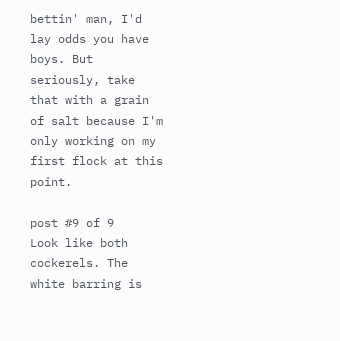bettin' man, I'd lay odds you have boys. But seriously, take that with a grain of salt because I'm only working on my first flock at this point.

post #9 of 9
Look like both cockerels. The white barring is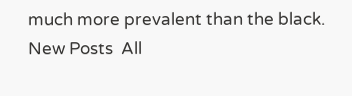much more prevalent than the black.
New Posts  All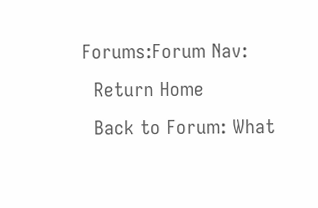Forums:Forum Nav:
  Return Home
  Back to Forum: What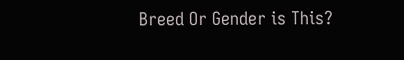Breed Or Gender is This?